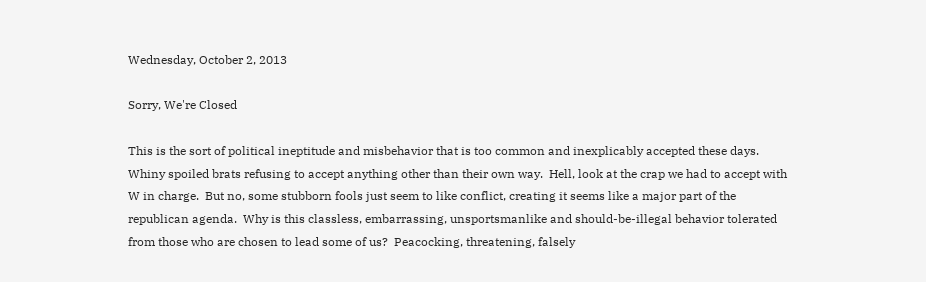Wednesday, October 2, 2013

Sorry, We're Closed

This is the sort of political ineptitude and misbehavior that is too common and inexplicably accepted these days.  Whiny spoiled brats refusing to accept anything other than their own way.  Hell, look at the crap we had to accept with W in charge.  But no, some stubborn fools just seem to like conflict, creating it seems like a major part of the republican agenda.  Why is this classless, embarrassing, unsportsmanlike and should-be-illegal behavior tolerated from those who are chosen to lead some of us?  Peacocking, threatening, falsely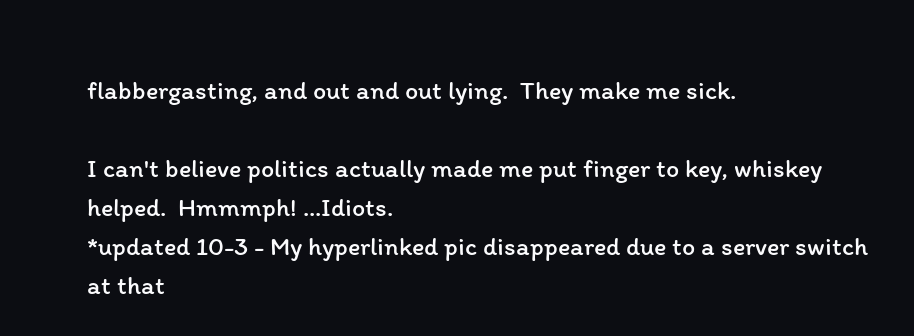flabbergasting, and out and out lying.  They make me sick.

I can't believe politics actually made me put finger to key, whiskey helped.  Hmmmph! ...Idiots.
*updated 10-3 - My hyperlinked pic disappeared due to a server switch at that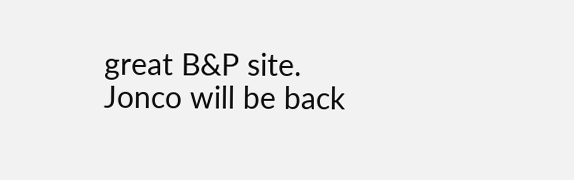great B&P site.  Jonco will be back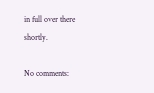in full over there shortly.

No comments: